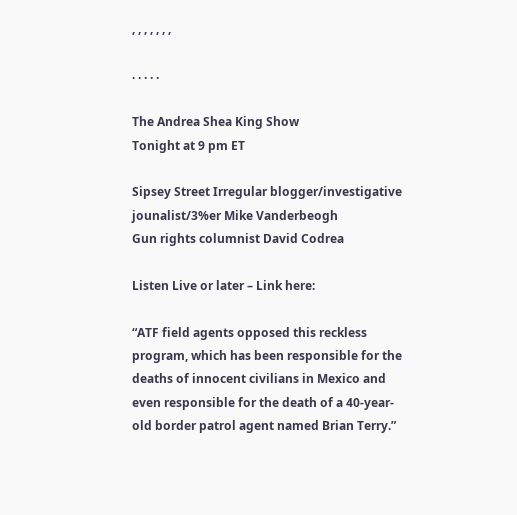, , , , , , ,

. . . . .

The Andrea Shea King Show
Tonight at 9 pm ET

Sipsey Street Irregular blogger/investigative jounalist/3%er Mike Vanderbeogh
Gun rights columnist David Codrea

Listen Live or later – Link here:

“ATF field agents opposed this reckless program, which has been responsible for the deaths of innocent civilians in Mexico and even responsible for the death of a 40-year-old border patrol agent named Brian Terry.”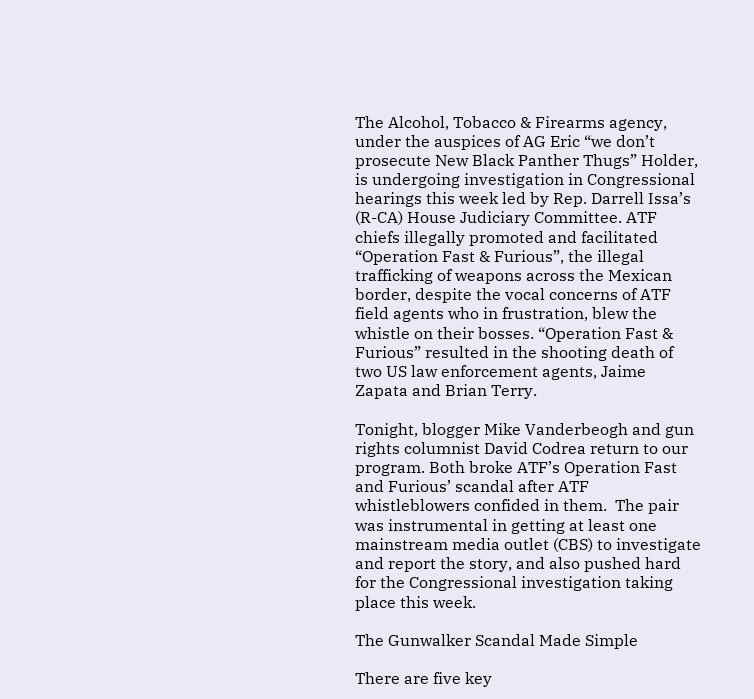The Alcohol, Tobacco & Firearms agency, under the auspices of AG Eric “we don’t prosecute New Black Panther Thugs” Holder, is undergoing investigation in Congressional hearings this week led by Rep. Darrell Issa’s (R-CA) House Judiciary Committee. ATF chiefs illegally promoted and facilitated “Operation Fast & Furious”, the illegal trafficking of weapons across the Mexican border, despite the vocal concerns of ATF field agents who in frustration, blew the whistle on their bosses. “Operation Fast & Furious” resulted in the shooting death of two US law enforcement agents, Jaime Zapata and Brian Terry.

Tonight, blogger Mike Vanderbeogh and gun rights columnist David Codrea return to our program. Both broke ATF’s Operation Fast and Furious’ scandal after ATF whistleblowers confided in them.  The pair was instrumental in getting at least one mainstream media outlet (CBS) to investigate and report the story, and also pushed hard for the Congressional investigation taking place this week.

The Gunwalker Scandal Made Simple

There are five key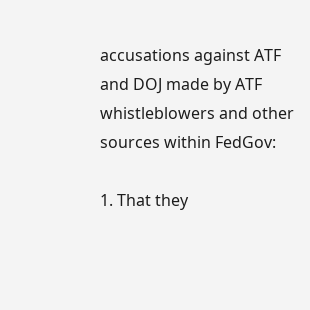accusations against ATF and DOJ made by ATF whistleblowers and other sources within FedGov:

1. That they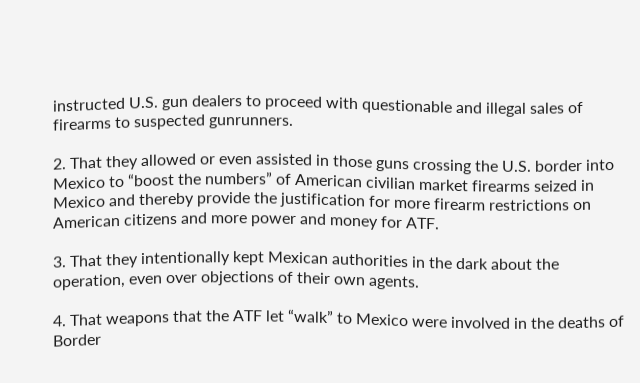instructed U.S. gun dealers to proceed with questionable and illegal sales of firearms to suspected gunrunners.

2. That they allowed or even assisted in those guns crossing the U.S. border into Mexico to “boost the numbers” of American civilian market firearms seized in Mexico and thereby provide the justification for more firearm restrictions on American citizens and more power and money for ATF.

3. That they intentionally kept Mexican authorities in the dark about the operation, even over objections of their own agents.

4. That weapons that the ATF let “walk” to Mexico were involved in the deaths of Border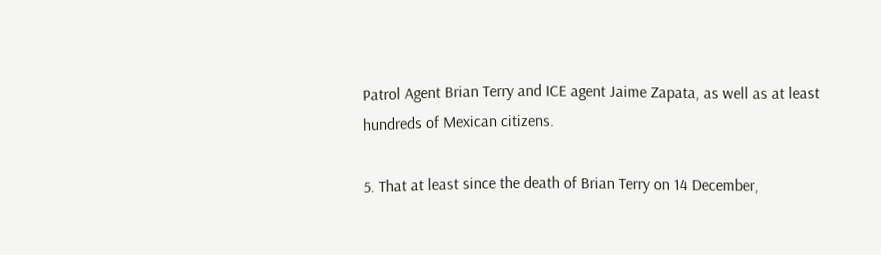Patrol Agent Brian Terry and ICE agent Jaime Zapata, as well as at least hundreds of Mexican citizens.

5. That at least since the death of Brian Terry on 14 December,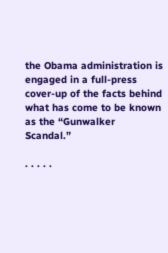the Obama administration is engaged in a full-press cover-up of the facts behind what has come to be known as the “Gunwalker Scandal.”

. . . . .